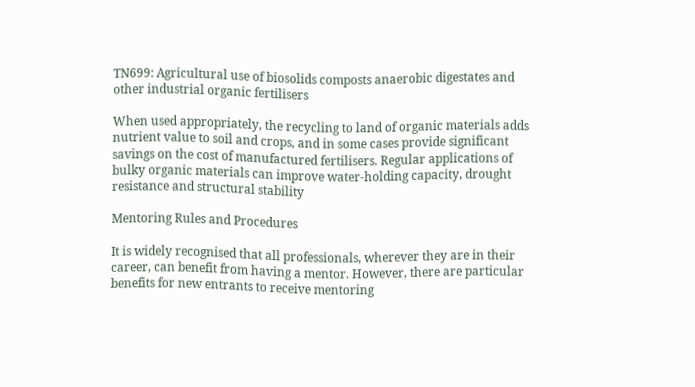TN699: Agricultural use of biosolids composts anaerobic digestates and other industrial organic fertilisers

When used appropriately, the recycling to land of organic materials adds nutrient value to soil and crops, and in some cases provide significant savings on the cost of manufactured fertilisers. Regular applications of bulky organic materials can improve water-holding capacity, drought resistance and structural stability

Mentoring Rules and Procedures

It is widely recognised that all professionals, wherever they are in their career, can benefit from having a mentor. However, there are particular benefits for new entrants to receive mentoring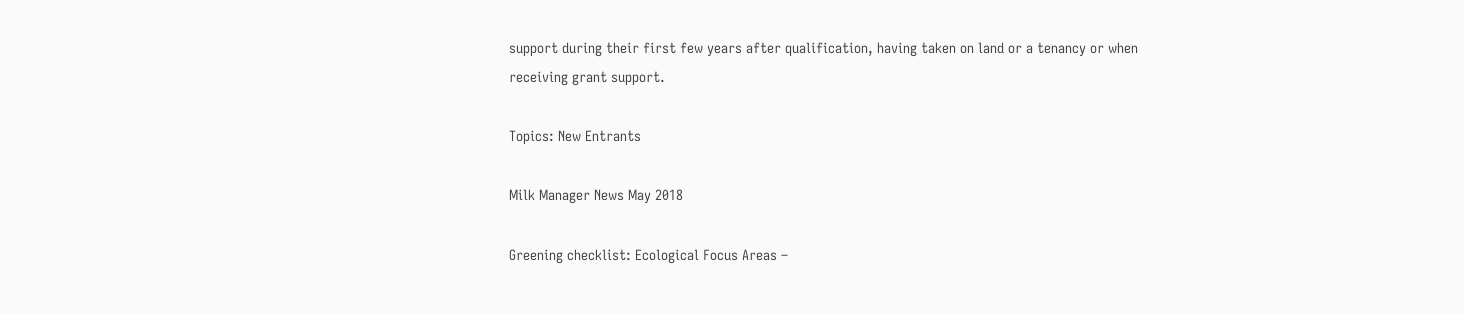support during their first few years after qualification, having taken on land or a tenancy or when receiving grant support.

Topics: New Entrants

Milk Manager News May 2018

Greening checklist: Ecological Focus Areas –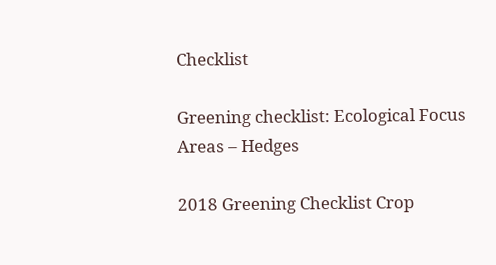Checklist

Greening checklist: Ecological Focus Areas – Hedges

2018 Greening Checklist Crop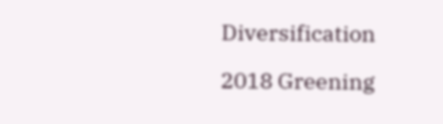Diversification

2018 Greening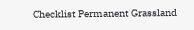Checklist Permanent Grassland